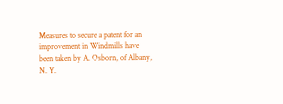Measures to secure a patent for an improvement in Windmills have been taken by A. Osborn, of Albany, N. Y.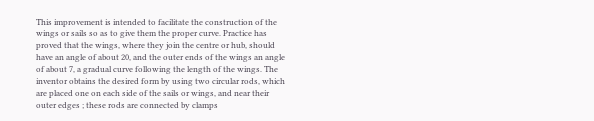This improvement is intended to facilitate the construction of the wings or sails so as to give them the proper curve. Practice has proved that the wings, where they join the centre or hub, should have an angle of about 20, and the outer ends of the wings an angle of about 7, a gradual curve following the length of the wings. The inventor obtains the desired form by using two circular rods, which are placed one on each side of the sails or wings, and near their outer edges ; these rods are connected by clamps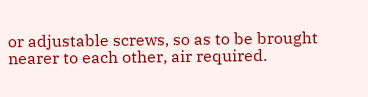or adjustable screws, so as to be brought nearer to each other, air required.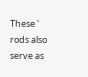These ' rods also serve as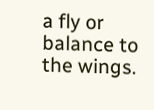a fly or balance to the wings.